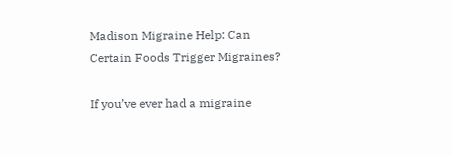Madison Migraine Help: Can Certain Foods Trigger Migraines?

If you’ve ever had a migraine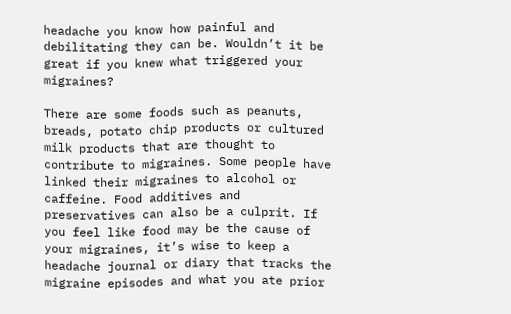headache you know how painful and debilitating they can be. Wouldn’t it be great if you knew what triggered your migraines?

There are some foods such as peanuts, breads, potato chip products or cultured milk products that are thought to contribute to migraines. Some people have linked their migraines to alcohol or caffeine. Food additives and preservatives can also be a culprit. If you feel like food may be the cause of your migraines, it’s wise to keep a headache journal or diary that tracks the migraine episodes and what you ate prior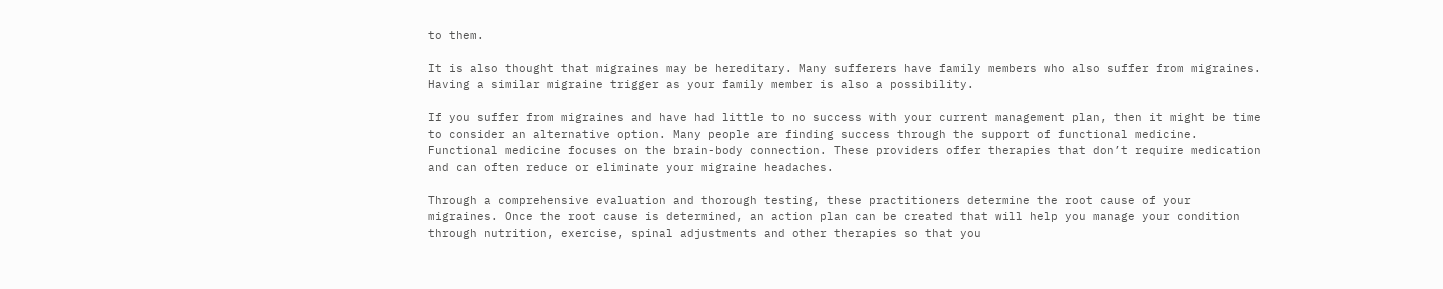to them.

It is also thought that migraines may be hereditary. Many sufferers have family members who also suffer from migraines. Having a similar migraine trigger as your family member is also a possibility.

If you suffer from migraines and have had little to no success with your current management plan, then it might be time to consider an alternative option. Many people are finding success through the support of functional medicine. Functional medicine focuses on the brain-body connection. These providers offer therapies that don’t require medication and can often reduce or eliminate your migraine headaches.

Through a comprehensive evaluation and thorough testing, these practitioners determine the root cause of your migraines. Once the root cause is determined, an action plan can be created that will help you manage your condition through nutrition, exercise, spinal adjustments and other therapies so that you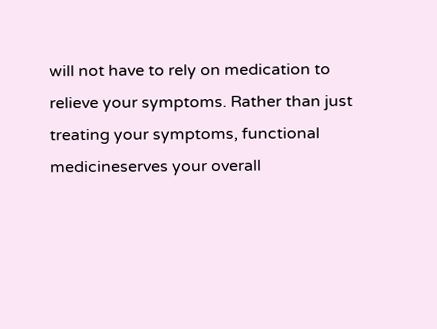will not have to rely on medication to relieve your symptoms. Rather than just treating your symptoms, functional medicineserves your overall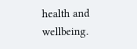health and wellbeing.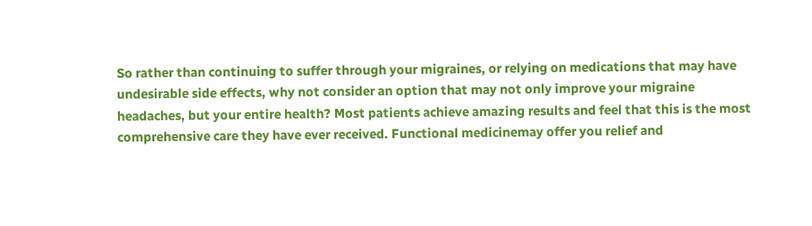So rather than continuing to suffer through your migraines, or relying on medications that may have undesirable side effects, why not consider an option that may not only improve your migraine headaches, but your entire health? Most patients achieve amazing results and feel that this is the most comprehensive care they have ever received. Functional medicinemay offer you relief and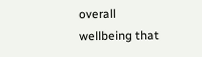overall wellbeing that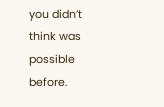you didn’t think was possible before.